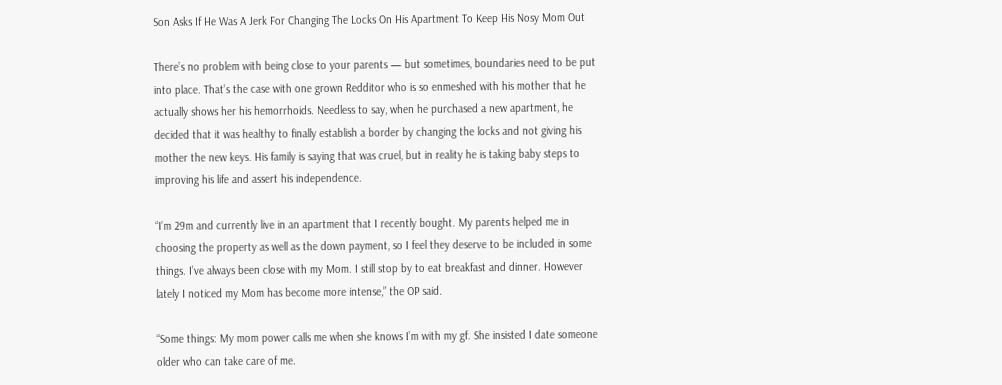Son Asks If He Was A Jerk For Changing The Locks On His Apartment To Keep His Nosy Mom Out

There’s no problem with being close to your parents — but sometimes, boundaries need to be put into place. That’s the case with one grown Redditor who is so enmeshed with his mother that he actually shows her his hemorrhoids. Needless to say, when he purchased a new apartment, he decided that it was healthy to finally establish a border by changing the locks and not giving his mother the new keys. His family is saying that was cruel, but in reality he is taking baby steps to improving his life and assert his independence.

“I’m 29m and currently live in an apartment that I recently bought. My parents helped me in choosing the property as well as the down payment, so I feel they deserve to be included in some things. I’ve always been close with my Mom. I still stop by to eat breakfast and dinner. However lately I noticed my Mom has become more intense,” the OP said.

“Some things: My mom power calls me when she knows I’m with my gf. She insisted I date someone older who can take care of me.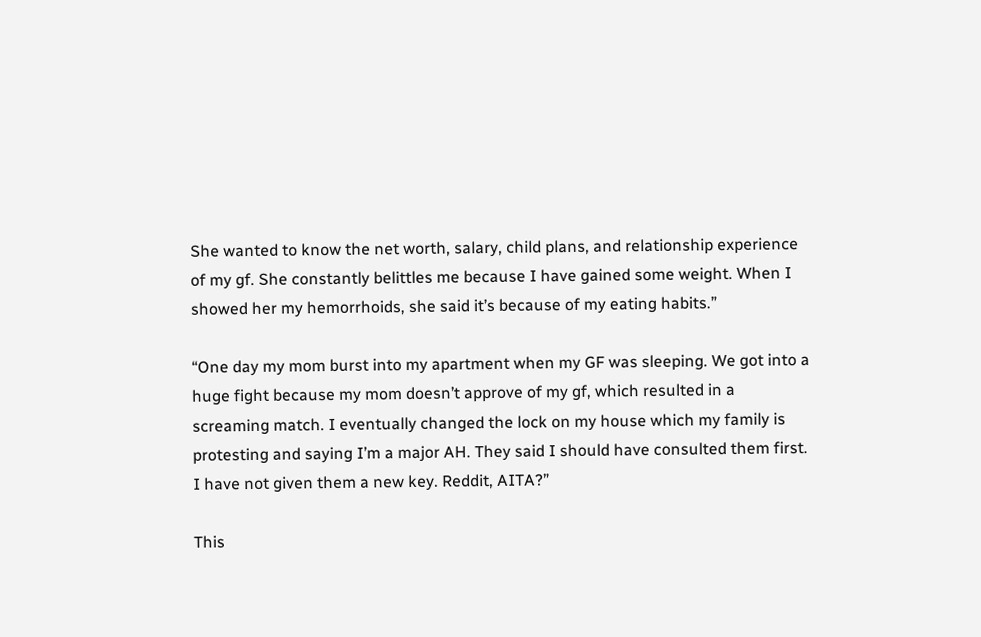She wanted to know the net worth, salary, child plans, and relationship experience of my gf. She constantly belittles me because I have gained some weight. When I showed her my hemorrhoids, she said it’s because of my eating habits.”

“One day my mom burst into my apartment when my GF was sleeping. We got into a huge fight because my mom doesn’t approve of my gf, which resulted in a screaming match. I eventually changed the lock on my house which my family is protesting and saying I’m a major AH. They said I should have consulted them first. I have not given them a new key. Reddit, AITA?”

This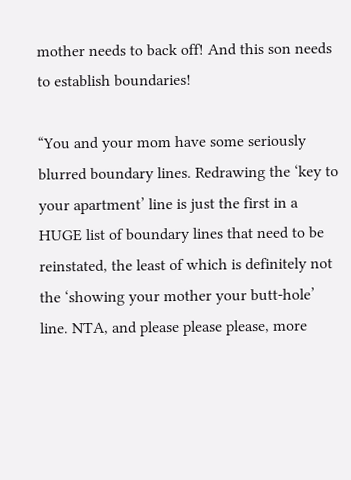mother needs to back off! And this son needs to establish boundaries!

“You and your mom have some seriously blurred boundary lines. Redrawing the ‘key to your apartment’ line is just the first in a HUGE list of boundary lines that need to be reinstated, the least of which is definitely not the ‘showing your mother your butt-hole’ line. NTA, and please please please, more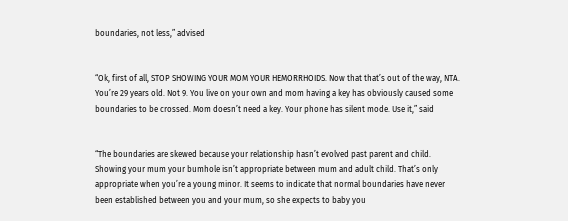boundaries, not less,” advised


“Ok, first of all, STOP SHOWING YOUR MOM YOUR HEMORRHOIDS. Now that that’s out of the way, NTA. You’re 29 years old. Not 9. You live on your own and mom having a key has obviously caused some boundaries to be crossed. Mom doesn’t need a key. Your phone has silent mode. Use it,” said


“The boundaries are skewed because your relationship hasn’t evolved past parent and child. Showing your mum your bumhole isn’t appropriate between mum and adult child. That’s only appropriate when you’re a young minor. It seems to indicate that normal boundaries have never been established between you and your mum, so she expects to baby you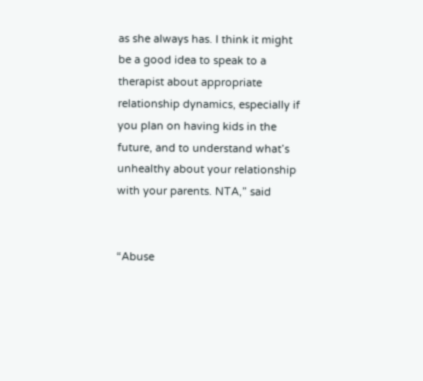as she always has. I think it might be a good idea to speak to a therapist about appropriate relationship dynamics, especially if you plan on having kids in the future, and to understand what’s unhealthy about your relationship with your parents. NTA,” said


“Abuse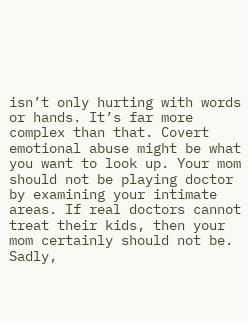isn’t only hurting with words or hands. It’s far more complex than that. Covert emotional abuse might be what you want to look up. Your mom should not be playing doctor by examining your intimate areas. If real doctors cannot treat their kids, then your mom certainly should not be. Sadly,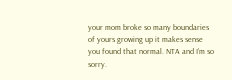your mom broke so many boundaries of yours growing up it makes sense you found that normal. NTA and I’m so sorry.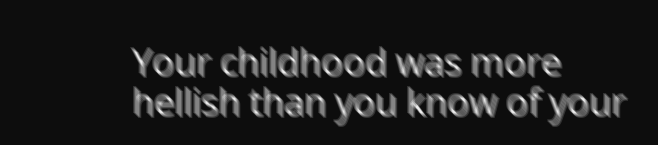Your childhood was more hellish than you know of your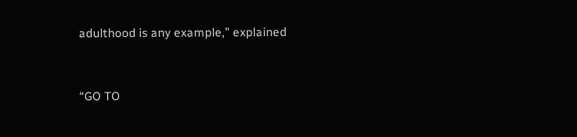adulthood is any example,” explained


“GO TO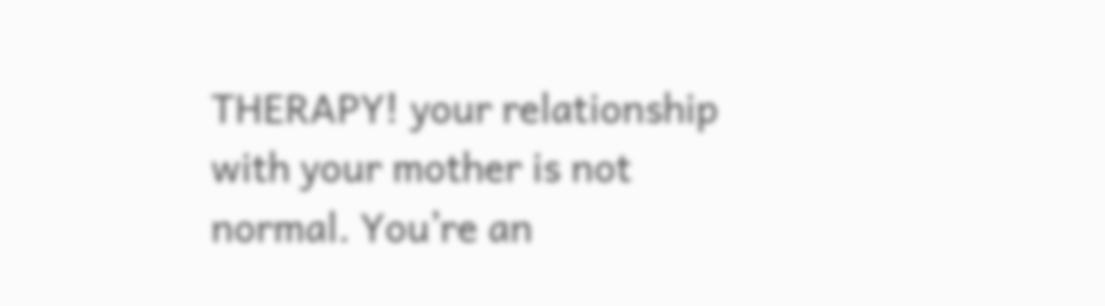THERAPY! your relationship with your mother is not normal. You’re an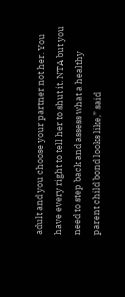adult and you choose your partner not her. You have every right to tell her to shut it. NTA but you need to step back and assess what a healthy parent child bond looks like,” said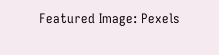Featured Image: Pexels